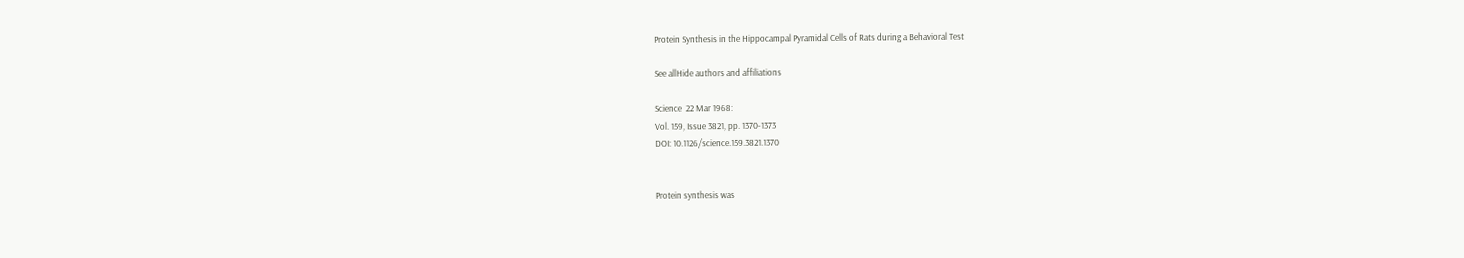Protein Synthesis in the Hippocampal Pyramidal Cells of Rats during a Behavioral Test

See allHide authors and affiliations

Science  22 Mar 1968:
Vol. 159, Issue 3821, pp. 1370-1373
DOI: 10.1126/science.159.3821.1370


Protein synthesis was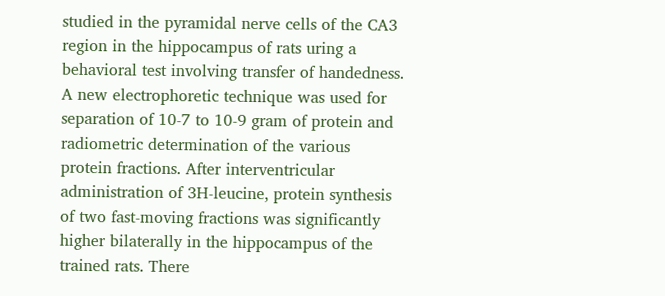studied in the pyramidal nerve cells of the CA3 region in the hippocampus of rats uring a behavioral test involving transfer of handedness. A new electrophoretic technique was used for separation of 10-7 to 10-9 gram of protein and radiometric determination of the various protein fractions. After interventricular administration of 3H-leucine, protein synthesis of two fast-moving fractions was significantly higher bilaterally in the hippocampus of the trained rats. There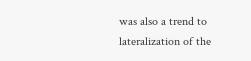was also a trend to lateralization of the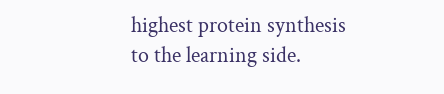highest protein synthesis to the learning side.